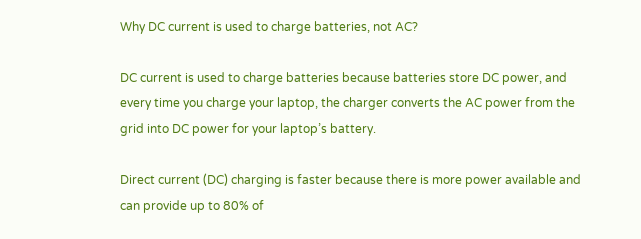Why DC current is used to charge batteries, not AC?

DC current is used to charge batteries because batteries store DC power, and every time you charge your laptop, the charger converts the AC power from the grid into DC power for your laptop’s battery.

Direct current (DC) charging is faster because there is more power available and can provide up to 80% of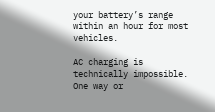your battery’s range within an hour for most vehicles.

AC charging is technically impossible. One way or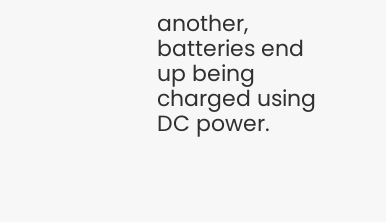another, batteries end up being charged using DC power.